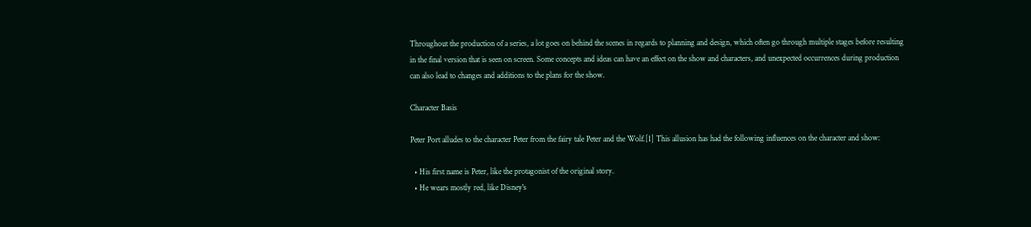Throughout the production of a series, a lot goes on behind the scenes in regards to planning and design, which often go through multiple stages before resulting in the final version that is seen on screen. Some concepts and ideas can have an effect on the show and characters, and unexpected occurrences during production can also lead to changes and additions to the plans for the show.

Character Basis

Peter Port alludes to the character Peter from the fairy tale Peter and the Wolf.[1] This allusion has had the following influences on the character and show:

  • His first name is Peter, like the protagonist of the original story.
  • He wears mostly red, like Disney's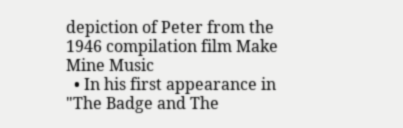depiction of Peter from the 1946 compilation film Make Mine Music
  • In his first appearance in "The Badge and The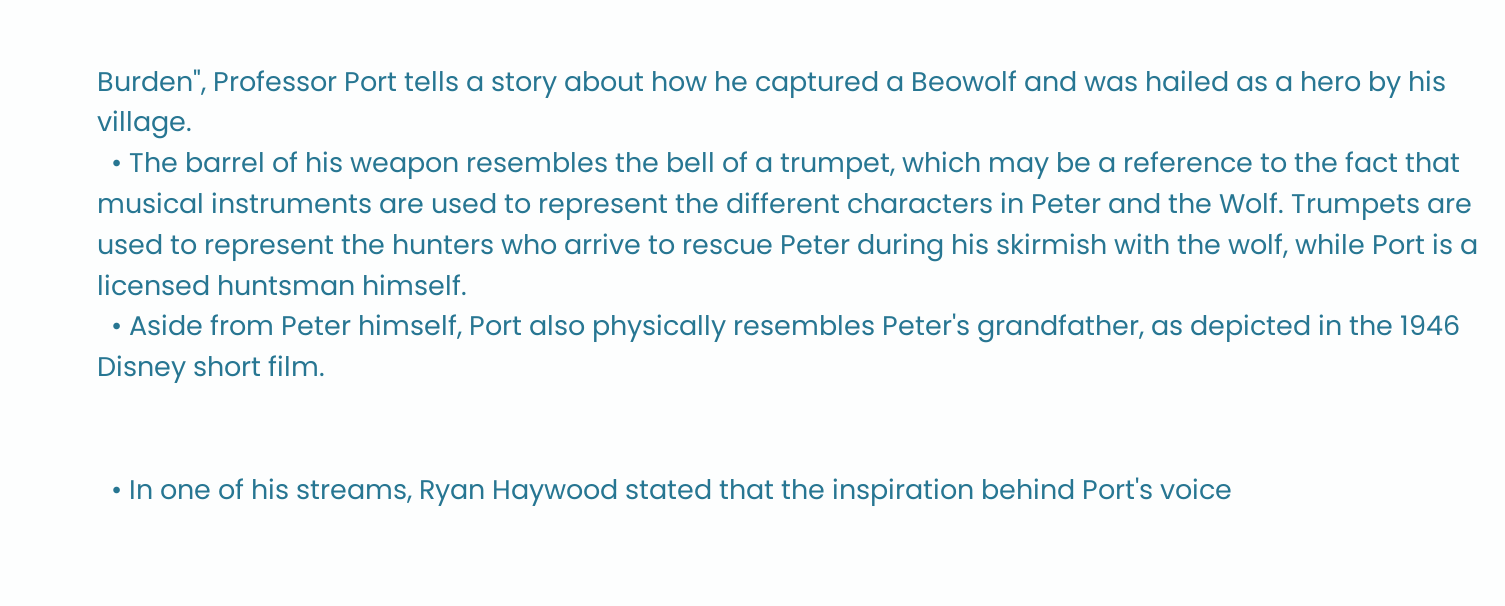Burden", Professor Port tells a story about how he captured a Beowolf and was hailed as a hero by his village.
  • The barrel of his weapon resembles the bell of a trumpet, which may be a reference to the fact that musical instruments are used to represent the different characters in Peter and the Wolf. Trumpets are used to represent the hunters who arrive to rescue Peter during his skirmish with the wolf, while Port is a licensed huntsman himself.
  • Aside from Peter himself, Port also physically resembles Peter's grandfather, as depicted in the 1946 Disney short film.


  • In one of his streams, Ryan Haywood stated that the inspiration behind Port's voice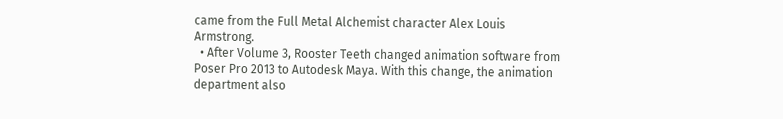came from the Full Metal Alchemist character Alex Louis Armstrong.
  • After Volume 3, Rooster Teeth changed animation software from Poser Pro 2013 to Autodesk Maya. With this change, the animation department also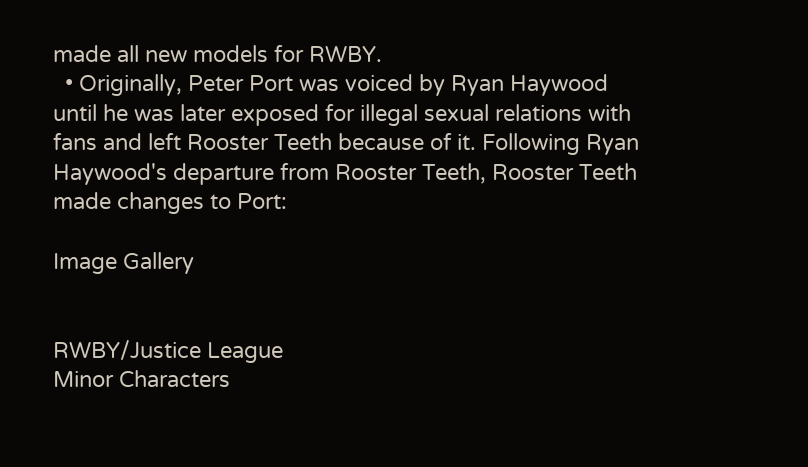made all new models for RWBY.
  • Originally, Peter Port was voiced by Ryan Haywood until he was later exposed for illegal sexual relations with fans and left Rooster Teeth because of it. Following Ryan Haywood's departure from Rooster Teeth, Rooster Teeth made changes to Port:

Image Gallery


RWBY/Justice League
Minor Characters